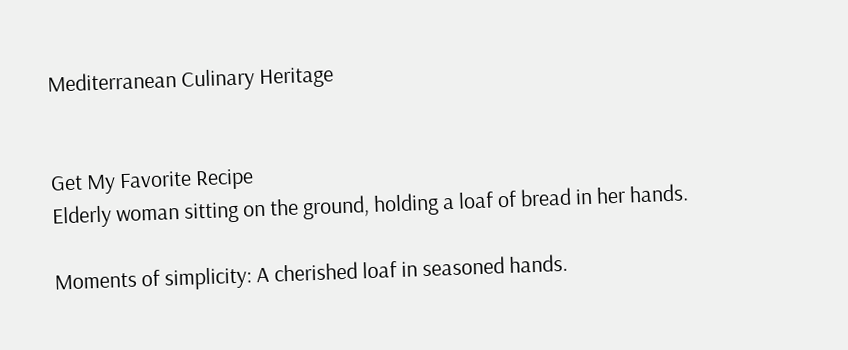Mediterranean Culinary Heritage


Get My Favorite Recipe
Elderly woman sitting on the ground, holding a loaf of bread in her hands.

Moments of simplicity: A cherished loaf in seasoned hands.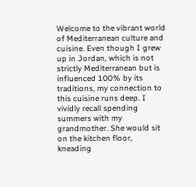Welcome to the vibrant world of Mediterranean culture and cuisine. Even though I grew up in Jordan, which is not strictly Mediterranean but is influenced 100% by its traditions, my connection to this cuisine runs deep. I vividly recall spending summers with my grandmother. She would sit on the kitchen floor, kneading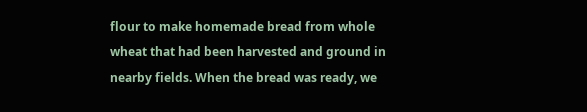flour to make homemade bread from whole wheat that had been harvested and ground in nearby fields. When the bread was ready, we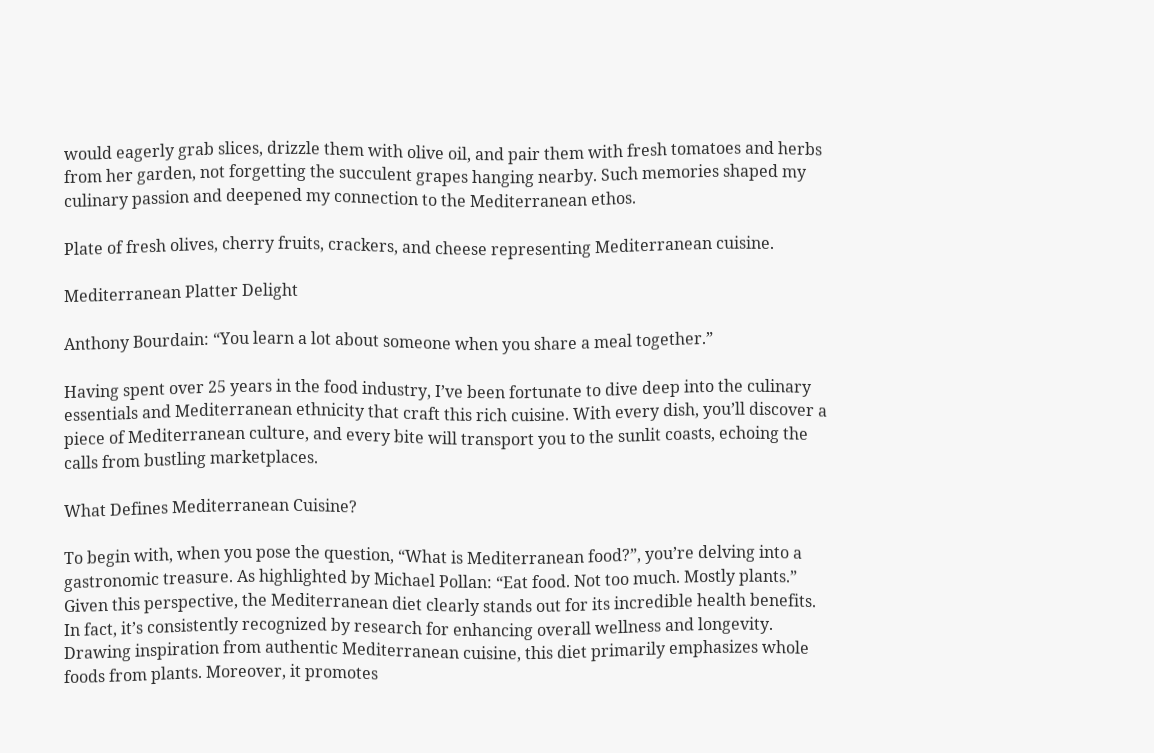would eagerly grab slices, drizzle them with olive oil, and pair them with fresh tomatoes and herbs from her garden, not forgetting the succulent grapes hanging nearby. Such memories shaped my culinary passion and deepened my connection to the Mediterranean ethos.

Plate of fresh olives, cherry fruits, crackers, and cheese representing Mediterranean cuisine.

Mediterranean Platter Delight

Anthony Bourdain: “You learn a lot about someone when you share a meal together.”

Having spent over 25 years in the food industry, I’ve been fortunate to dive deep into the culinary essentials and Mediterranean ethnicity that craft this rich cuisine. With every dish, you’ll discover a piece of Mediterranean culture, and every bite will transport you to the sunlit coasts, echoing the calls from bustling marketplaces.

What Defines Mediterranean Cuisine?

To begin with, when you pose the question, “What is Mediterranean food?”, you’re delving into a gastronomic treasure. As highlighted by Michael Pollan: “Eat food. Not too much. Mostly plants.” Given this perspective, the Mediterranean diet clearly stands out for its incredible health benefits. In fact, it’s consistently recognized by research for enhancing overall wellness and longevity. Drawing inspiration from authentic Mediterranean cuisine, this diet primarily emphasizes whole foods from plants. Moreover, it promotes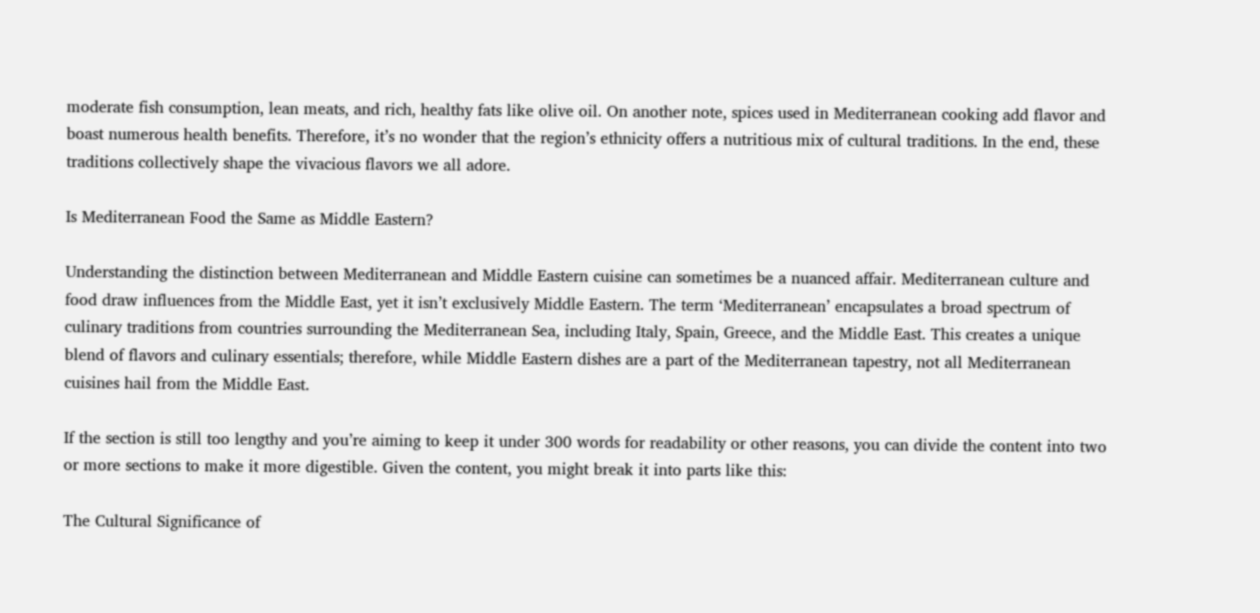moderate fish consumption, lean meats, and rich, healthy fats like olive oil. On another note, spices used in Mediterranean cooking add flavor and boast numerous health benefits. Therefore, it’s no wonder that the region’s ethnicity offers a nutritious mix of cultural traditions. In the end, these traditions collectively shape the vivacious flavors we all adore.

Is Mediterranean Food the Same as Middle Eastern?

Understanding the distinction between Mediterranean and Middle Eastern cuisine can sometimes be a nuanced affair. Mediterranean culture and food draw influences from the Middle East, yet it isn’t exclusively Middle Eastern. The term ‘Mediterranean’ encapsulates a broad spectrum of culinary traditions from countries surrounding the Mediterranean Sea, including Italy, Spain, Greece, and the Middle East. This creates a unique blend of flavors and culinary essentials; therefore, while Middle Eastern dishes are a part of the Mediterranean tapestry, not all Mediterranean cuisines hail from the Middle East.

If the section is still too lengthy and you’re aiming to keep it under 300 words for readability or other reasons, you can divide the content into two or more sections to make it more digestible. Given the content, you might break it into parts like this:

The Cultural Significance of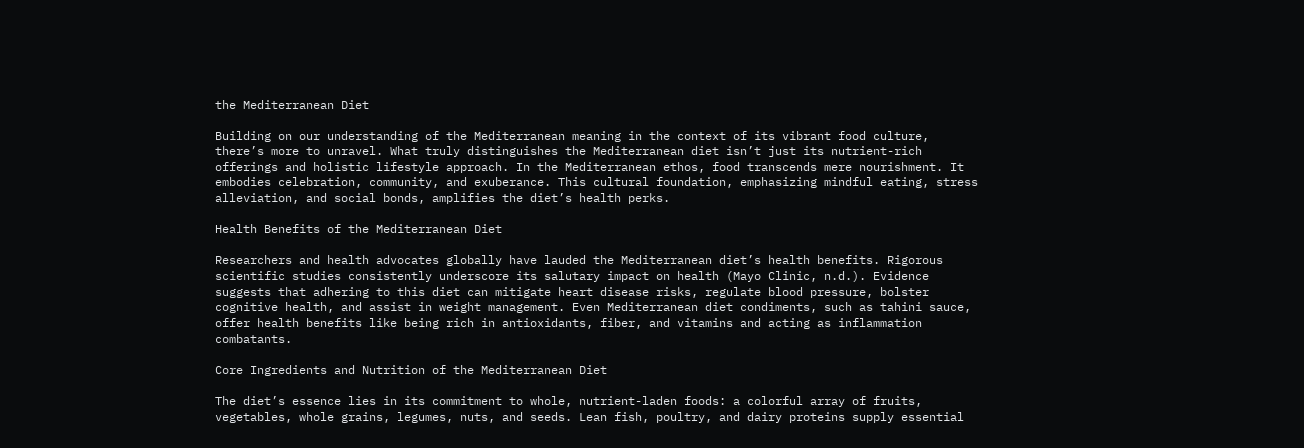the Mediterranean Diet

Building on our understanding of the Mediterranean meaning in the context of its vibrant food culture, there’s more to unravel. What truly distinguishes the Mediterranean diet isn’t just its nutrient-rich offerings and holistic lifestyle approach. In the Mediterranean ethos, food transcends mere nourishment. It embodies celebration, community, and exuberance. This cultural foundation, emphasizing mindful eating, stress alleviation, and social bonds, amplifies the diet’s health perks.

Health Benefits of the Mediterranean Diet

Researchers and health advocates globally have lauded the Mediterranean diet’s health benefits. Rigorous scientific studies consistently underscore its salutary impact on health (Mayo Clinic, n.d.). Evidence suggests that adhering to this diet can mitigate heart disease risks, regulate blood pressure, bolster cognitive health, and assist in weight management. Even Mediterranean diet condiments, such as tahini sauce, offer health benefits like being rich in antioxidants, fiber, and vitamins and acting as inflammation combatants.

Core Ingredients and Nutrition of the Mediterranean Diet

The diet’s essence lies in its commitment to whole, nutrient-laden foods: a colorful array of fruits, vegetables, whole grains, legumes, nuts, and seeds. Lean fish, poultry, and dairy proteins supply essential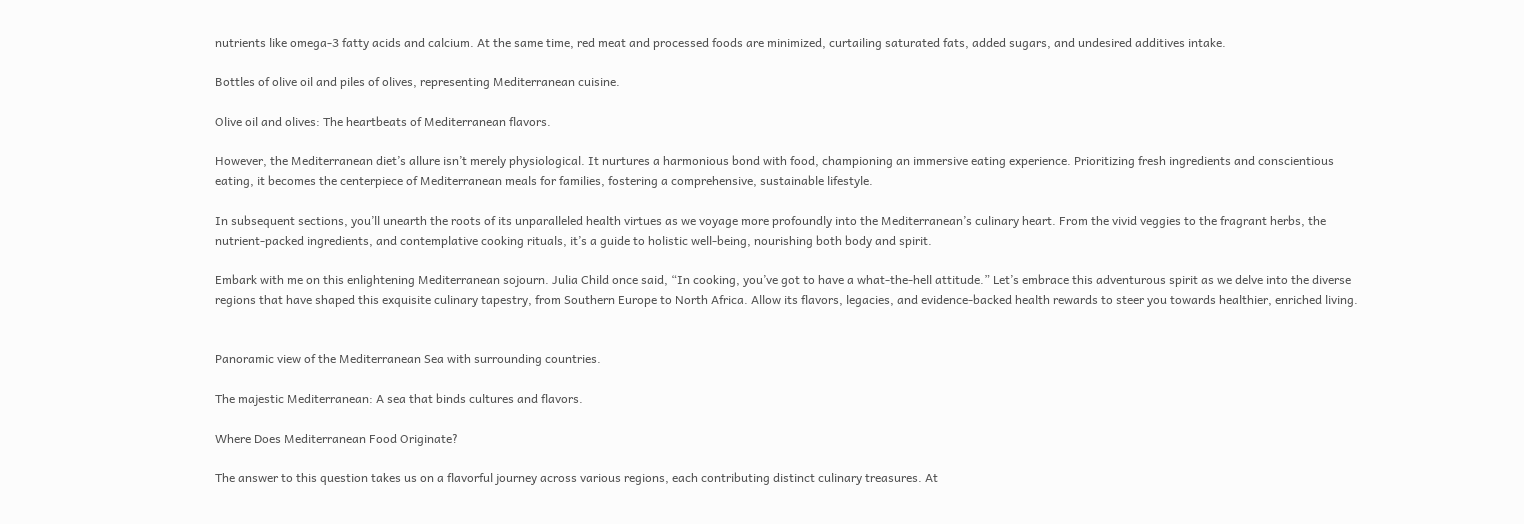nutrients like omega-3 fatty acids and calcium. At the same time, red meat and processed foods are minimized, curtailing saturated fats, added sugars, and undesired additives intake.

Bottles of olive oil and piles of olives, representing Mediterranean cuisine.

Olive oil and olives: The heartbeats of Mediterranean flavors.

However, the Mediterranean diet’s allure isn’t merely physiological. It nurtures a harmonious bond with food, championing an immersive eating experience. Prioritizing fresh ingredients and conscientious eating, it becomes the centerpiece of Mediterranean meals for families, fostering a comprehensive, sustainable lifestyle.

In subsequent sections, you’ll unearth the roots of its unparalleled health virtues as we voyage more profoundly into the Mediterranean’s culinary heart. From the vivid veggies to the fragrant herbs, the nutrient-packed ingredients, and contemplative cooking rituals, it’s a guide to holistic well-being, nourishing both body and spirit.

Embark with me on this enlightening Mediterranean sojourn. Julia Child once said, “In cooking, you’ve got to have a what-the-hell attitude.” Let’s embrace this adventurous spirit as we delve into the diverse regions that have shaped this exquisite culinary tapestry, from Southern Europe to North Africa. Allow its flavors, legacies, and evidence-backed health rewards to steer you towards healthier, enriched living.


Panoramic view of the Mediterranean Sea with surrounding countries.

The majestic Mediterranean: A sea that binds cultures and flavors.

Where Does Mediterranean Food Originate?

The answer to this question takes us on a flavorful journey across various regions, each contributing distinct culinary treasures. At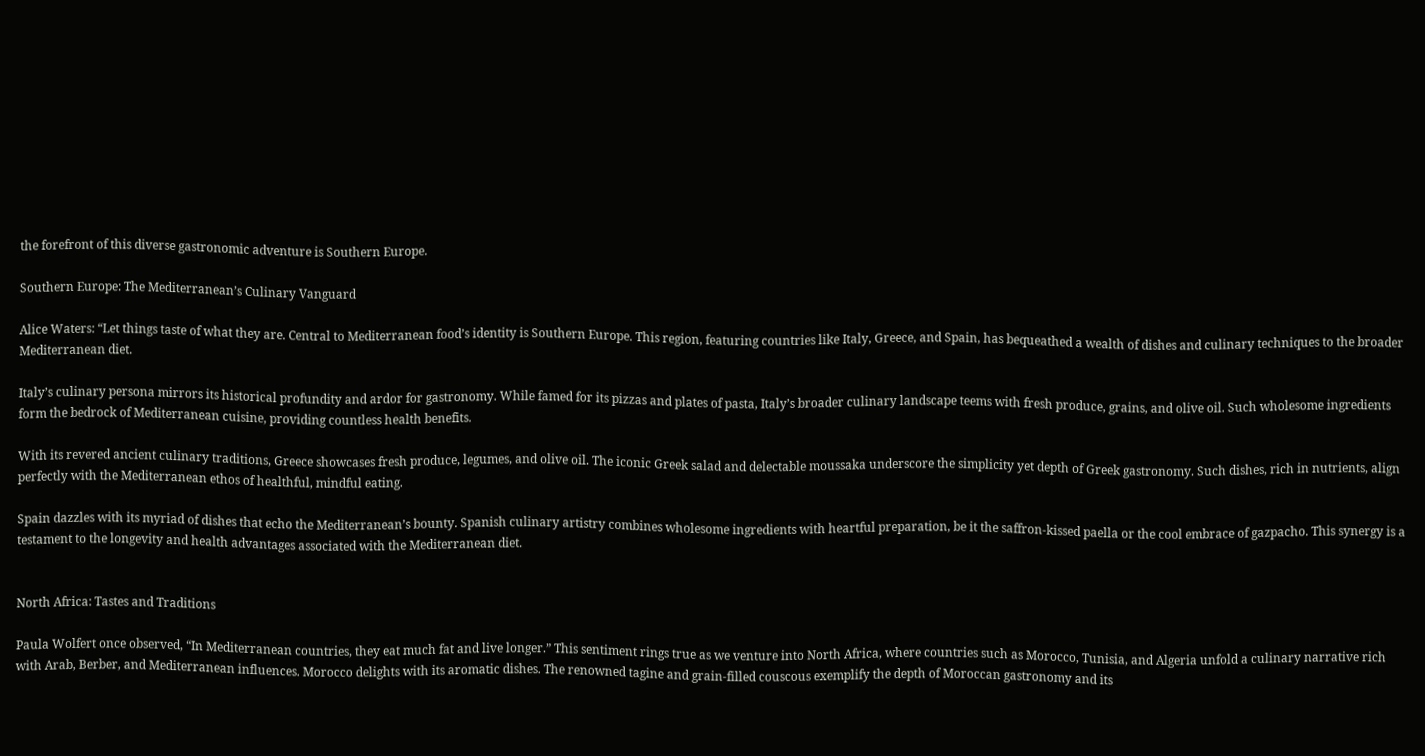the forefront of this diverse gastronomic adventure is Southern Europe.

Southern Europe: The Mediterranean’s Culinary Vanguard

Alice Waters: “Let things taste of what they are. Central to Mediterranean food’s identity is Southern Europe. This region, featuring countries like Italy, Greece, and Spain, has bequeathed a wealth of dishes and culinary techniques to the broader Mediterranean diet.

Italy’s culinary persona mirrors its historical profundity and ardor for gastronomy. While famed for its pizzas and plates of pasta, Italy’s broader culinary landscape teems with fresh produce, grains, and olive oil. Such wholesome ingredients form the bedrock of Mediterranean cuisine, providing countless health benefits.

With its revered ancient culinary traditions, Greece showcases fresh produce, legumes, and olive oil. The iconic Greek salad and delectable moussaka underscore the simplicity yet depth of Greek gastronomy. Such dishes, rich in nutrients, align perfectly with the Mediterranean ethos of healthful, mindful eating.

Spain dazzles with its myriad of dishes that echo the Mediterranean’s bounty. Spanish culinary artistry combines wholesome ingredients with heartful preparation, be it the saffron-kissed paella or the cool embrace of gazpacho. This synergy is a testament to the longevity and health advantages associated with the Mediterranean diet.


North Africa: Tastes and Traditions

Paula Wolfert once observed, “In Mediterranean countries, they eat much fat and live longer.” This sentiment rings true as we venture into North Africa, where countries such as Morocco, Tunisia, and Algeria unfold a culinary narrative rich with Arab, Berber, and Mediterranean influences. Morocco delights with its aromatic dishes. The renowned tagine and grain-filled couscous exemplify the depth of Moroccan gastronomy and its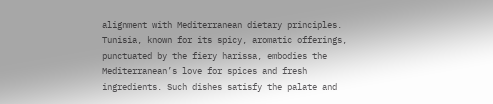alignment with Mediterranean dietary principles. Tunisia, known for its spicy, aromatic offerings, punctuated by the fiery harissa, embodies the Mediterranean’s love for spices and fresh ingredients. Such dishes satisfy the palate and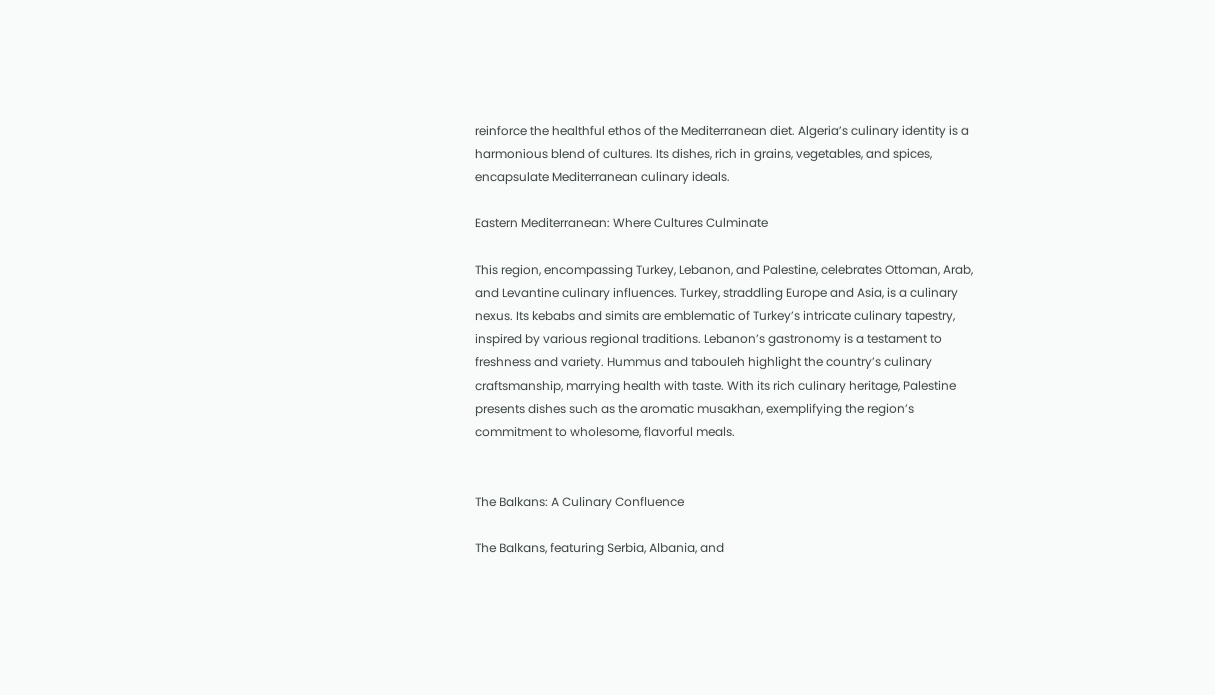reinforce the healthful ethos of the Mediterranean diet. Algeria’s culinary identity is a harmonious blend of cultures. Its dishes, rich in grains, vegetables, and spices, encapsulate Mediterranean culinary ideals.

Eastern Mediterranean: Where Cultures Culminate

This region, encompassing Turkey, Lebanon, and Palestine, celebrates Ottoman, Arab, and Levantine culinary influences. Turkey, straddling Europe and Asia, is a culinary nexus. Its kebabs and simits are emblematic of Turkey’s intricate culinary tapestry, inspired by various regional traditions. Lebanon’s gastronomy is a testament to freshness and variety. Hummus and tabouleh highlight the country’s culinary craftsmanship, marrying health with taste. With its rich culinary heritage, Palestine presents dishes such as the aromatic musakhan, exemplifying the region’s commitment to wholesome, flavorful meals.


The Balkans: A Culinary Confluence

The Balkans, featuring Serbia, Albania, and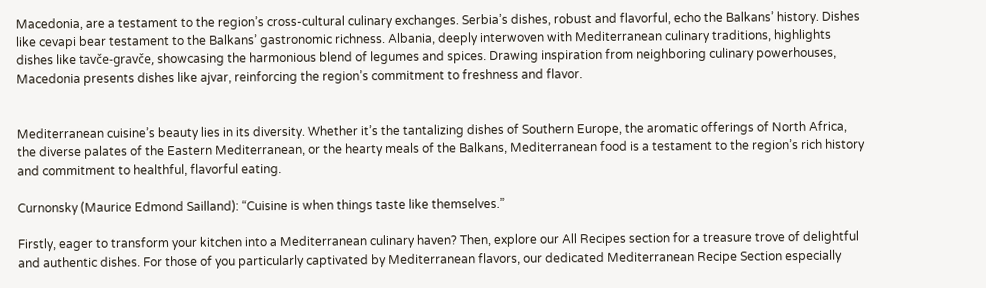Macedonia, are a testament to the region’s cross-cultural culinary exchanges. Serbia’s dishes, robust and flavorful, echo the Balkans’ history. Dishes like cevapi bear testament to the Balkans’ gastronomic richness. Albania, deeply interwoven with Mediterranean culinary traditions, highlights dishes like tavče-gravče, showcasing the harmonious blend of legumes and spices. Drawing inspiration from neighboring culinary powerhouses, Macedonia presents dishes like ajvar, reinforcing the region’s commitment to freshness and flavor.


Mediterranean cuisine’s beauty lies in its diversity. Whether it’s the tantalizing dishes of Southern Europe, the aromatic offerings of North Africa, the diverse palates of the Eastern Mediterranean, or the hearty meals of the Balkans, Mediterranean food is a testament to the region’s rich history and commitment to healthful, flavorful eating.

Curnonsky (Maurice Edmond Sailland): “Cuisine is when things taste like themselves.”

Firstly, eager to transform your kitchen into a Mediterranean culinary haven? Then, explore our All Recipes section for a treasure trove of delightful and authentic dishes. For those of you particularly captivated by Mediterranean flavors, our dedicated Mediterranean Recipe Section especially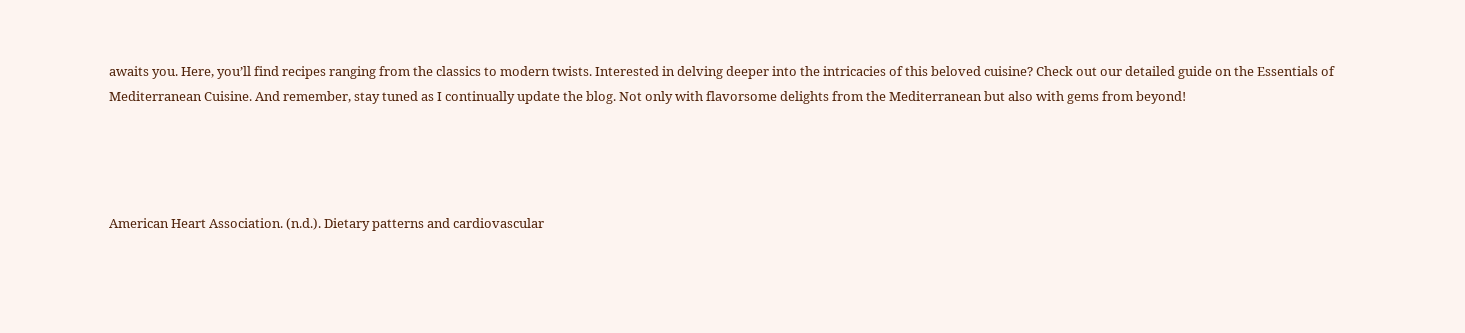awaits you. Here, you’ll find recipes ranging from the classics to modern twists. Interested in delving deeper into the intricacies of this beloved cuisine? Check out our detailed guide on the Essentials of Mediterranean Cuisine. And remember, stay tuned as I continually update the blog. Not only with flavorsome delights from the Mediterranean but also with gems from beyond!




American Heart Association. (n.d.). Dietary patterns and cardiovascular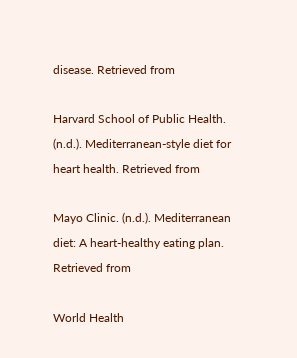disease. Retrieved from

Harvard School of Public Health. (n.d.). Mediterranean-style diet for heart health. Retrieved from

Mayo Clinic. (n.d.). Mediterranean diet: A heart-healthy eating plan. Retrieved from

World Health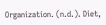Organization. (n.d.). Diet,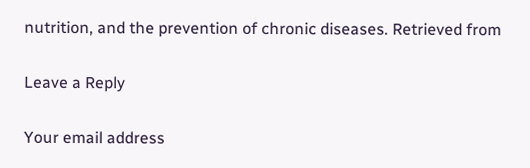nutrition, and the prevention of chronic diseases. Retrieved from

Leave a Reply

Your email address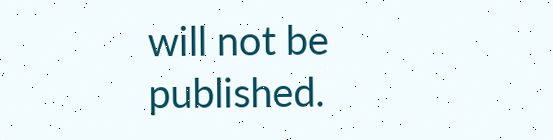will not be published.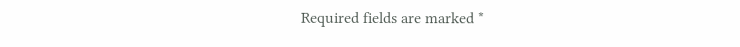Required fields are marked *